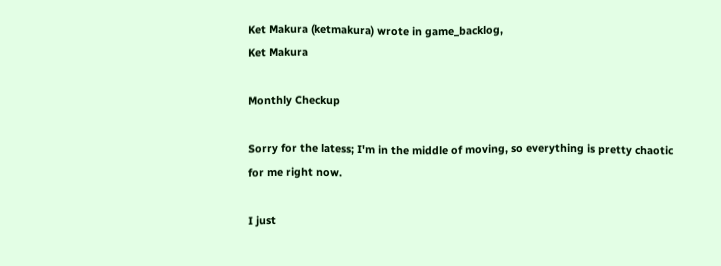Ket Makura (ketmakura) wrote in game_backlog,
Ket Makura

Monthly Checkup

Sorry for the latess; I'm in the middle of moving, so everything is pretty chaotic for me right now.

I just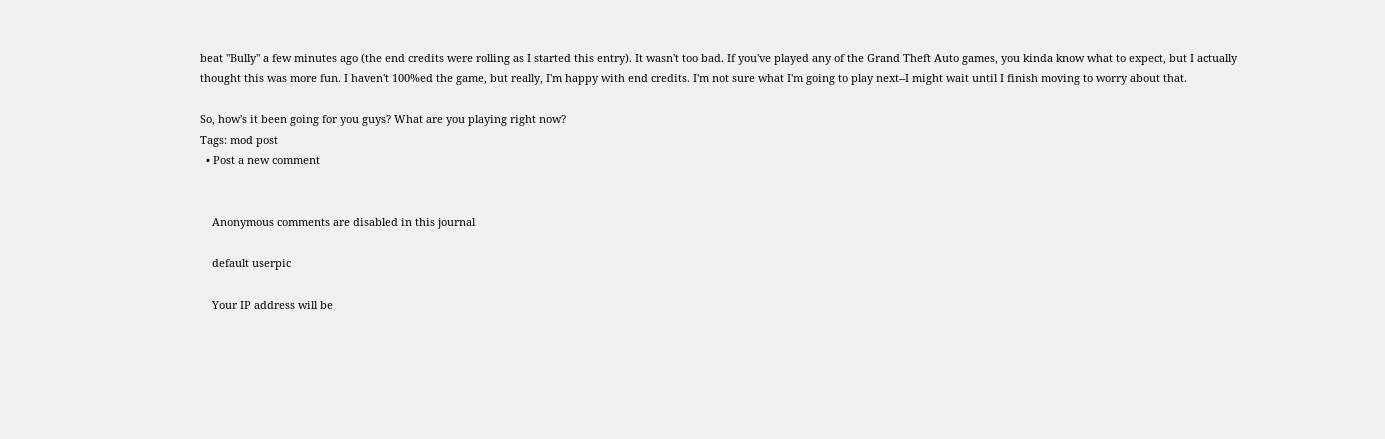beat "Bully" a few minutes ago (the end credits were rolling as I started this entry). It wasn't too bad. If you've played any of the Grand Theft Auto games, you kinda know what to expect, but I actually thought this was more fun. I haven't 100%ed the game, but really, I'm happy with end credits. I'm not sure what I'm going to play next--I might wait until I finish moving to worry about that.

So, how's it been going for you guys? What are you playing right now?
Tags: mod post
  • Post a new comment


    Anonymous comments are disabled in this journal

    default userpic

    Your IP address will be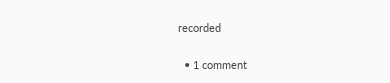recorded

  • 1 comment